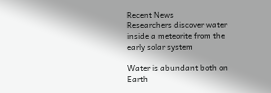Recent News
Researchers discover water inside a meteorite from the early solar system

Water is abundant both on Earth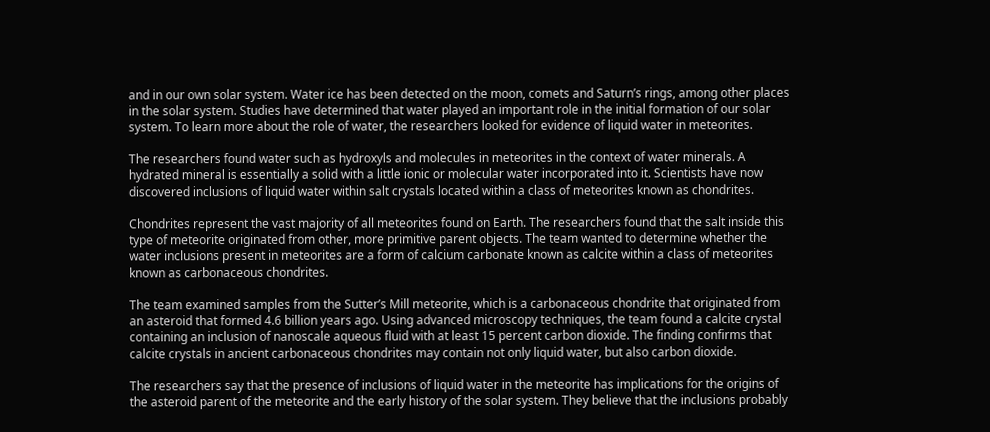and in our own solar system. Water ice has been detected on the moon, comets and Saturn’s rings, among other places in the solar system. Studies have determined that water played an important role in the initial formation of our solar system. To learn more about the role of water, the researchers looked for evidence of liquid water in meteorites.

The researchers found water such as hydroxyls and molecules in meteorites in the context of water minerals. A hydrated mineral is essentially a solid with a little ionic or molecular water incorporated into it. Scientists have now discovered inclusions of liquid water within salt crystals located within a class of meteorites known as chondrites.

Chondrites represent the vast majority of all meteorites found on Earth. The researchers found that the salt inside this type of meteorite originated from other, more primitive parent objects. The team wanted to determine whether the water inclusions present in meteorites are a form of calcium carbonate known as calcite within a class of meteorites known as carbonaceous chondrites.

The team examined samples from the Sutter’s Mill meteorite, which is a carbonaceous chondrite that originated from an asteroid that formed 4.6 billion years ago. Using advanced microscopy techniques, the team found a calcite crystal containing an inclusion of nanoscale aqueous fluid with at least 15 percent carbon dioxide. The finding confirms that calcite crystals in ancient carbonaceous chondrites may contain not only liquid water, but also carbon dioxide.

The researchers say that the presence of inclusions of liquid water in the meteorite has implications for the origins of the asteroid parent of the meteorite and the early history of the solar system. They believe that the inclusions probably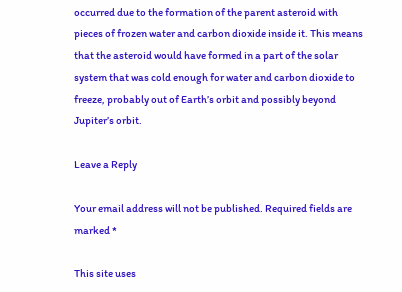occurred due to the formation of the parent asteroid with pieces of frozen water and carbon dioxide inside it. This means that the asteroid would have formed in a part of the solar system that was cold enough for water and carbon dioxide to freeze, probably out of Earth’s orbit and possibly beyond Jupiter’s orbit.

Leave a Reply

Your email address will not be published. Required fields are marked *

This site uses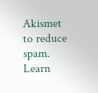Akismet to reduce spam. Learn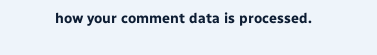how your comment data is processed.